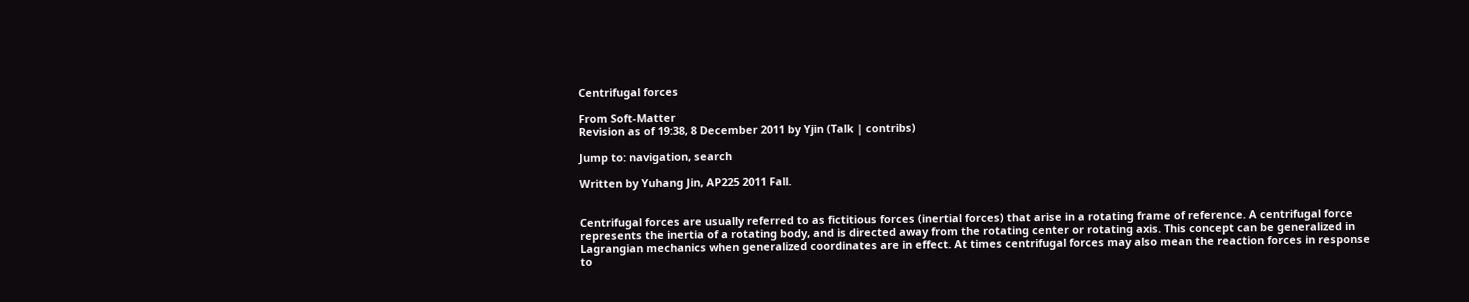Centrifugal forces

From Soft-Matter
Revision as of 19:38, 8 December 2011 by Yjin (Talk | contribs)

Jump to: navigation, search

Written by Yuhang Jin, AP225 2011 Fall.


Centrifugal forces are usually referred to as fictitious forces (inertial forces) that arise in a rotating frame of reference. A centrifugal force represents the inertia of a rotating body, and is directed away from the rotating center or rotating axis. This concept can be generalized in Lagrangian mechanics when generalized coordinates are in effect. At times centrifugal forces may also mean the reaction forces in response to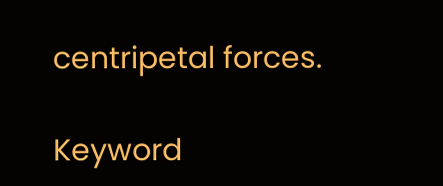centripetal forces.

Keyword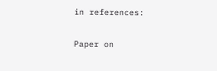in references:

Paper on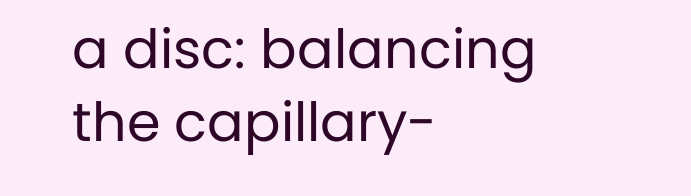a disc: balancing the capillary-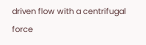driven flow with a centrifugal force